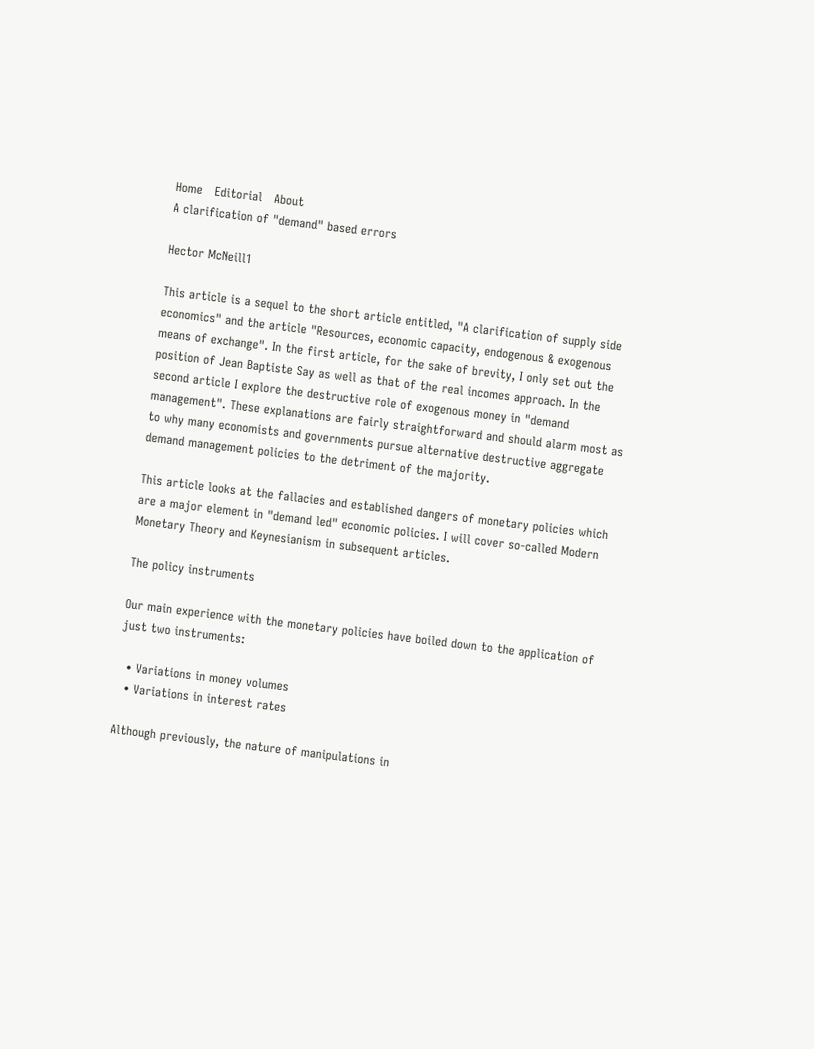Home   Editorial   About
A clarification of "demand" based errors

Hector McNeill1

This article is a sequel to the short article entitled, "A clarification of supply side economics" and the article "Resources, economic capacity, endogenous & exogenous means of exchange". In the first article, for the sake of brevity, I only set out the position of Jean Baptiste Say as well as that of the real incomes approach. In the second article I explore the destructive role of exogenous money in "demand management". These explanations are fairly straightforward and should alarm most as to why many economists and governments pursue alternative destructive aggregate demand management policies to the detriment of the majority.

This article looks at the fallacies and established dangers of monetary policies which are a major element in "demand led" economic policies. I will cover so-called Modern Monetary Theory and Keynesianism in subsequent articles.

The policy instruments

Our main experience with the monetary policies have boiled down to the application of just two instruments:

  • Variations in money volumes
  • Variations in interest rates

Although previously, the nature of manipulations in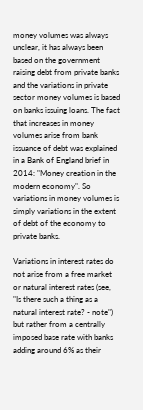money volumes was always unclear, it has always been based on the government raising debt from private banks and the variations in private sector money volumes is based on banks issuing loans. The fact that increases in money volumes arise from bank issuance of debt was explained in a Bank of England brief in 2014: "Money creation in the modern economy". So variations in money volumes is simply variations in the extent of debt of the economy to private banks.

Variations in interest rates do not arise from a free market or natural interest rates (see, "Is there such a thing as a natural interest rate? - note") but rather from a centrally imposed base rate with banks adding around 6% as their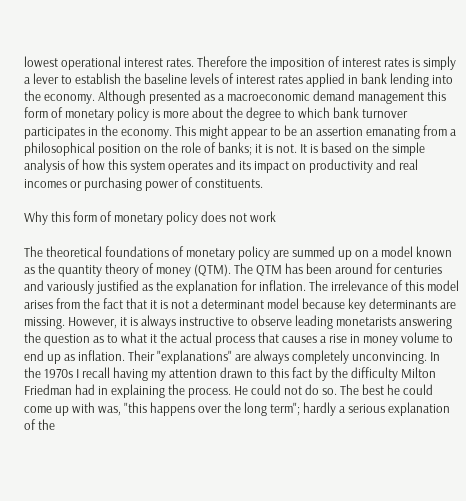lowest operational interest rates. Therefore the imposition of interest rates is simply a lever to establish the baseline levels of interest rates applied in bank lending into the economy. Although presented as a macroeconomic demand management this form of monetary policy is more about the degree to which bank turnover participates in the economy. This might appear to be an assertion emanating from a philosophical position on the role of banks; it is not. It is based on the simple analysis of how this system operates and its impact on productivity and real incomes or purchasing power of constituents.

Why this form of monetary policy does not work

The theoretical foundations of monetary policy are summed up on a model known as the quantity theory of money (QTM). The QTM has been around for centuries and variously justified as the explanation for inflation. The irrelevance of this model arises from the fact that it is not a determinant model because key determinants are missing. However, it is always instructive to observe leading monetarists answering the question as to what it the actual process that causes a rise in money volume to end up as inflation. Their "explanations" are always completely unconvincing. In the 1970s I recall having my attention drawn to this fact by the difficulty Milton Friedman had in explaining the process. He could not do so. The best he could come up with was, "this happens over the long term"; hardly a serious explanation of the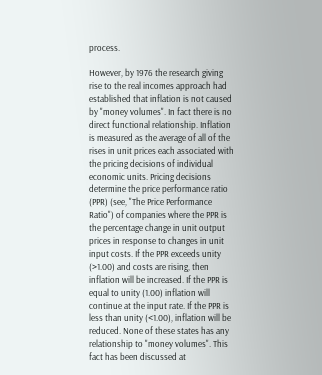process.

However, by 1976 the research giving rise to the real incomes approach had established that inflation is not caused by "money volumes". In fact there is no direct functional relationship. Inflation is measured as the average of all of the rises in unit prices each associated with the pricing decisions of individual economic units. Pricing decisions determine the price performance ratio (PPR) (see, "The Price Performance Ratio") of companies where the PPR is the percentage change in unit output prices in response to changes in unit input costs. If the PPR exceeds unity (>1.00) and costs are rising, then inflation will be increased. If the PPR is equal to unity (1.00) inflation will continue at the input rate. If the PPR is less than unity (<1.00), inflation will be reduced. None of these states has any relationship to "money volumes". This fact has been discussed at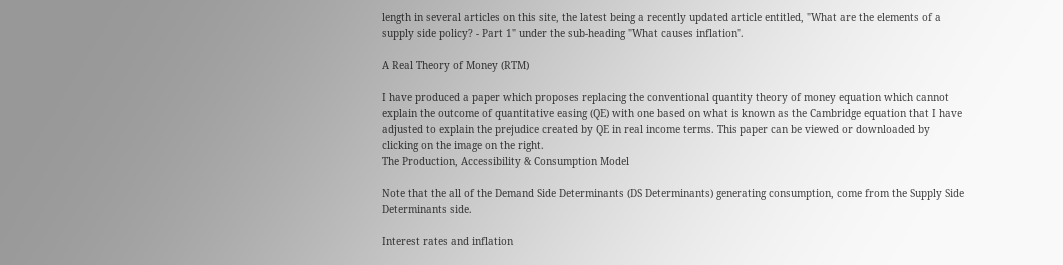length in several articles on this site, the latest being a recently updated article entitled, "What are the elements of a supply side policy? - Part 1" under the sub-heading "What causes inflation".

A Real Theory of Money (RTM)

I have produced a paper which proposes replacing the conventional quantity theory of money equation which cannot explain the outcome of quantitative easing (QE) with one based on what is known as the Cambridge equation that I have adjusted to explain the prejudice created by QE in real income terms. This paper can be viewed or downloaded by clicking on the image on the right.
The Production, Accessibility & Consumption Model

Note that the all of the Demand Side Determinants (DS Determinants) generating consumption, come from the Supply Side Determinants side.

Interest rates and inflation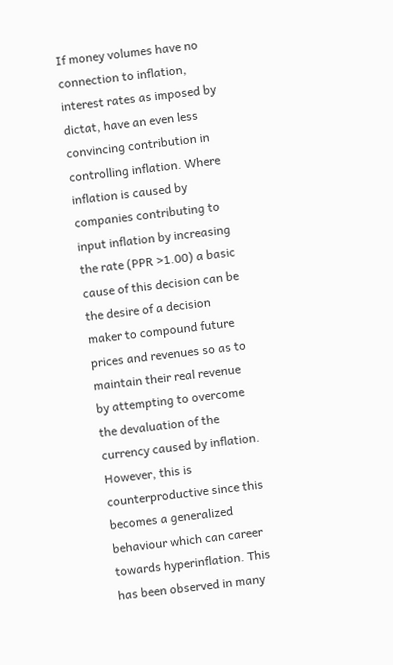If money volumes have no connection to inflation, interest rates as imposed by dictat, have an even less convincing contribution in controlling inflation. Where inflation is caused by companies contributing to input inflation by increasing the rate (PPR >1.00) a basic cause of this decision can be the desire of a decision maker to compound future prices and revenues so as to maintain their real revenue by attempting to overcome the devaluation of the currency caused by inflation. However, this is counterproductive since this becomes a generalized behaviour which can career towards hyperinflation. This has been observed in many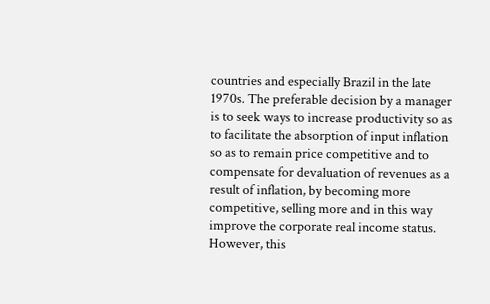countries and especially Brazil in the late 1970s. The preferable decision by a manager is to seek ways to increase productivity so as to facilitate the absorption of input inflation so as to remain price competitive and to compensate for devaluation of revenues as a result of inflation, by becoming more competitive, selling more and in this way improve the corporate real income status. However, this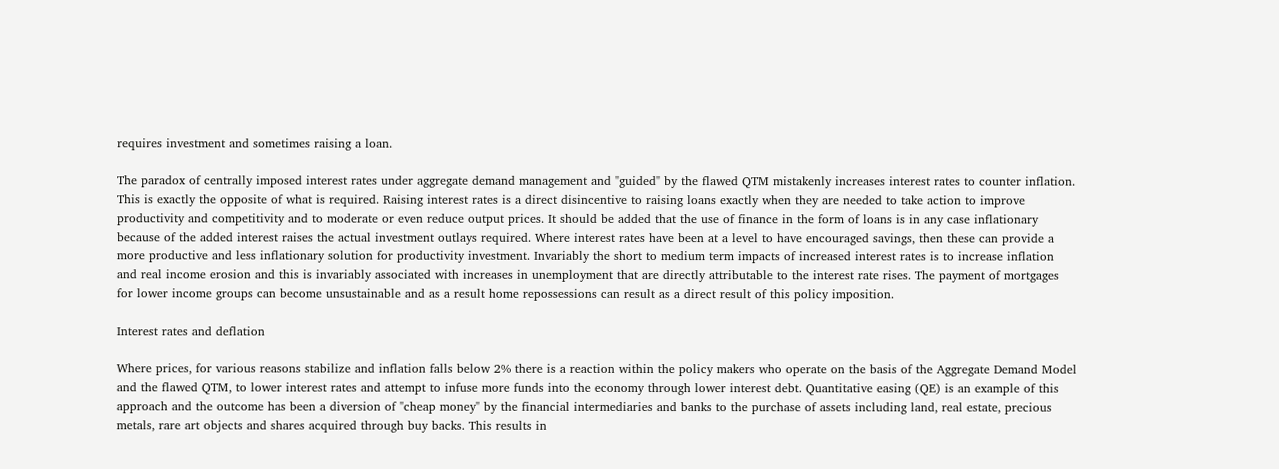requires investment and sometimes raising a loan.

The paradox of centrally imposed interest rates under aggregate demand management and "guided" by the flawed QTM mistakenly increases interest rates to counter inflation. This is exactly the opposite of what is required. Raising interest rates is a direct disincentive to raising loans exactly when they are needed to take action to improve productivity and competitivity and to moderate or even reduce output prices. It should be added that the use of finance in the form of loans is in any case inflationary because of the added interest raises the actual investment outlays required. Where interest rates have been at a level to have encouraged savings, then these can provide a more productive and less inflationary solution for productivity investment. Invariably the short to medium term impacts of increased interest rates is to increase inflation and real income erosion and this is invariably associated with increases in unemployment that are directly attributable to the interest rate rises. The payment of mortgages for lower income groups can become unsustainable and as a result home repossessions can result as a direct result of this policy imposition.

Interest rates and deflation

Where prices, for various reasons stabilize and inflation falls below 2% there is a reaction within the policy makers who operate on the basis of the Aggregate Demand Model and the flawed QTM, to lower interest rates and attempt to infuse more funds into the economy through lower interest debt. Quantitative easing (QE) is an example of this approach and the outcome has been a diversion of "cheap money" by the financial intermediaries and banks to the purchase of assets including land, real estate, precious metals, rare art objects and shares acquired through buy backs. This results in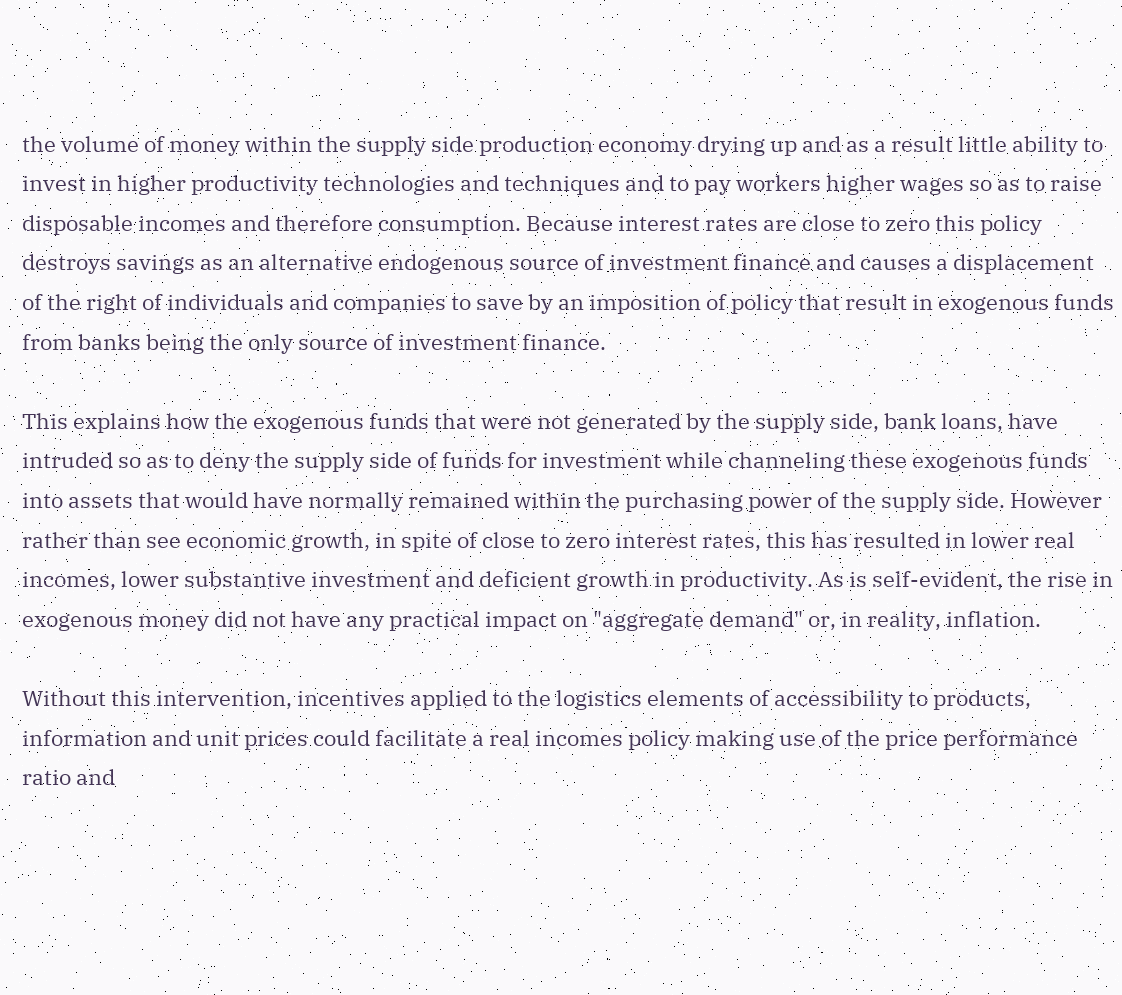the volume of money within the supply side production economy drying up and as a result little ability to invest in higher productivity technologies and techniques and to pay workers higher wages so as to raise disposable incomes and therefore consumption. Because interest rates are close to zero this policy destroys savings as an alternative endogenous source of investment finance and causes a displacement of the right of individuals and companies to save by an imposition of policy that result in exogenous funds from banks being the only source of investment finance.

This explains how the exogenous funds that were not generated by the supply side, bank loans, have intruded so as to deny the supply side of funds for investment while channeling these exogenous funds into assets that would have normally remained within the purchasing power of the supply side. However rather than see economic growth, in spite of close to zero interest rates, this has resulted in lower real incomes, lower substantive investment and deficient growth in productivity. As is self-evident, the rise in exogenous money did not have any practical impact on "aggregate demand" or, in reality, inflation.

Without this intervention, incentives applied to the logistics elements of accessibility to products, information and unit prices could facilitate a real incomes policy making use of the price performance ratio and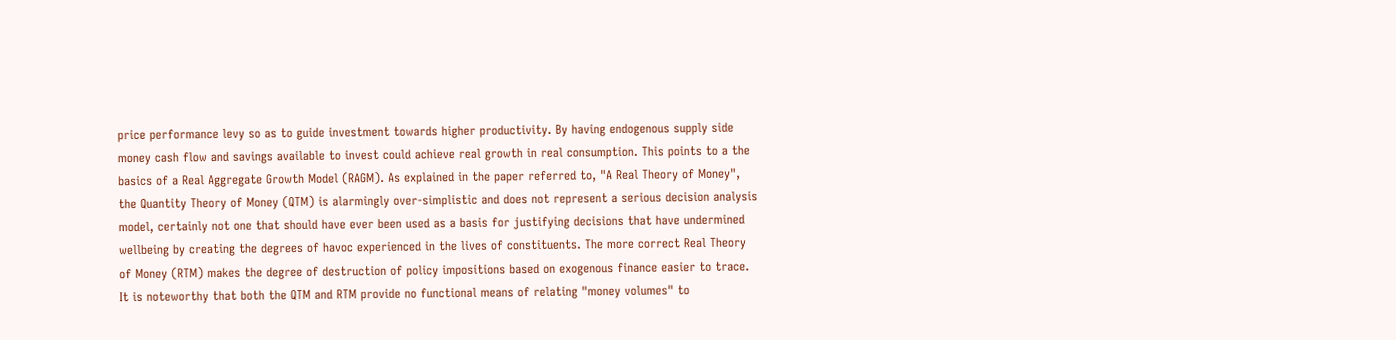price performance levy so as to guide investment towards higher productivity. By having endogenous supply side money cash flow and savings available to invest could achieve real growth in real consumption. This points to a the basics of a Real Aggregate Growth Model (RAGM). As explained in the paper referred to, "A Real Theory of Money", the Quantity Theory of Money (QTM) is alarmingly over-simplistic and does not represent a serious decision analysis model, certainly not one that should have ever been used as a basis for justifying decisions that have undermined wellbeing by creating the degrees of havoc experienced in the lives of constituents. The more correct Real Theory of Money (RTM) makes the degree of destruction of policy impositions based on exogenous finance easier to trace. It is noteworthy that both the QTM and RTM provide no functional means of relating "money volumes" to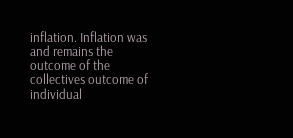inflation. Inflation was and remains the outcome of the collectives outcome of individual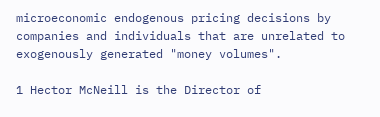microeconomic endogenous pricing decisions by companies and individuals that are unrelated to exogenously generated "money volumes".

1 Hector McNeill is the Director of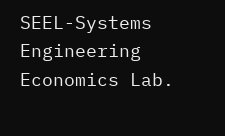SEEL-Systems Engineering Economics Lab.